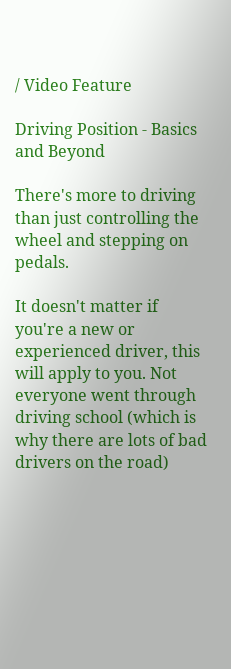/ Video Feature

Driving Position - Basics and Beyond

There's more to driving than just controlling the wheel and stepping on pedals.

It doesn't matter if you're a new or experienced driver, this will apply to you. Not everyone went through driving school (which is why there are lots of bad drivers on the road)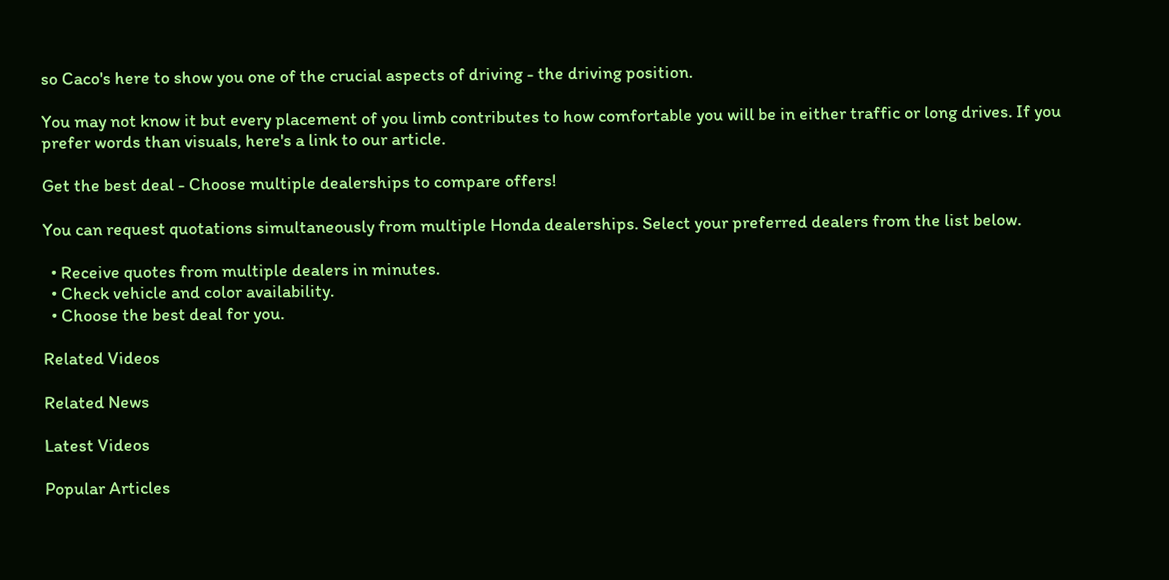so Caco's here to show you one of the crucial aspects of driving - the driving position.

You may not know it but every placement of you limb contributes to how comfortable you will be in either traffic or long drives. If you prefer words than visuals, here's a link to our article.

Get the best deal - Choose multiple dealerships to compare offers!

You can request quotations simultaneously from multiple Honda dealerships. Select your preferred dealers from the list below.

  • Receive quotes from multiple dealers in minutes.
  • Check vehicle and color availability.
  • Choose the best deal for you.

Related Videos

Related News

Latest Videos

Popular Articles